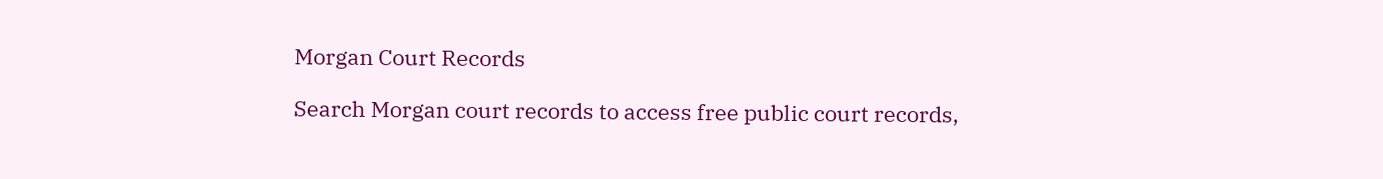Morgan Court Records

Search Morgan court records to access free public court records,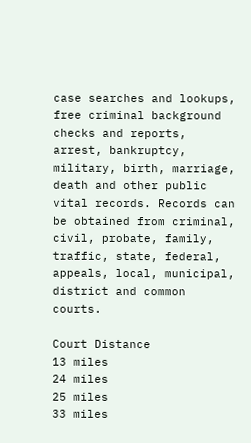case searches and lookups, free criminal background checks and reports, arrest, bankruptcy, military, birth, marriage, death and other public vital records. Records can be obtained from criminal, civil, probate, family, traffic, state, federal, appeals, local, municipal, district and common courts.

Court Distance
13 miles
24 miles
25 miles
33 miles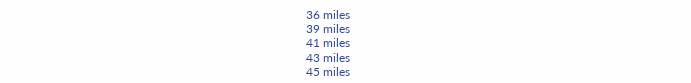36 miles
39 miles
41 miles
43 miles
45 miles